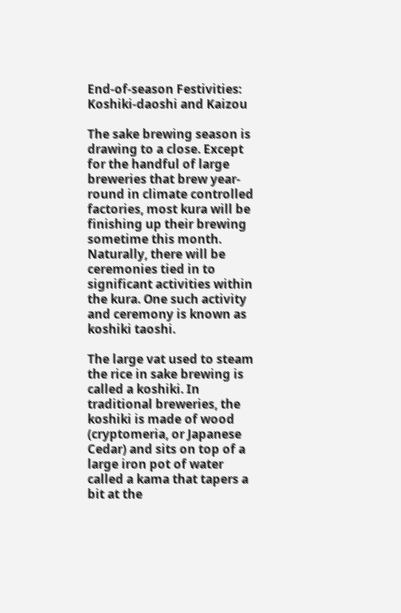End-of-season Festivities: Koshiki-daoshi and Kaizou

The sake brewing season is drawing to a close. Except for the handful of large breweries that brew year-round in climate controlled factories, most kura will be finishing up their brewing sometime this month. Naturally, there will be ceremonies tied in to significant activities within the kura. One such activity and ceremony is known as koshiki taoshi.

The large vat used to steam the rice in sake brewing is called a koshiki. In traditional breweries, the koshiki is made of wood (cryptomeria, or Japanese Cedar) and sits on top of a large iron pot of water called a kama that tapers a bit at the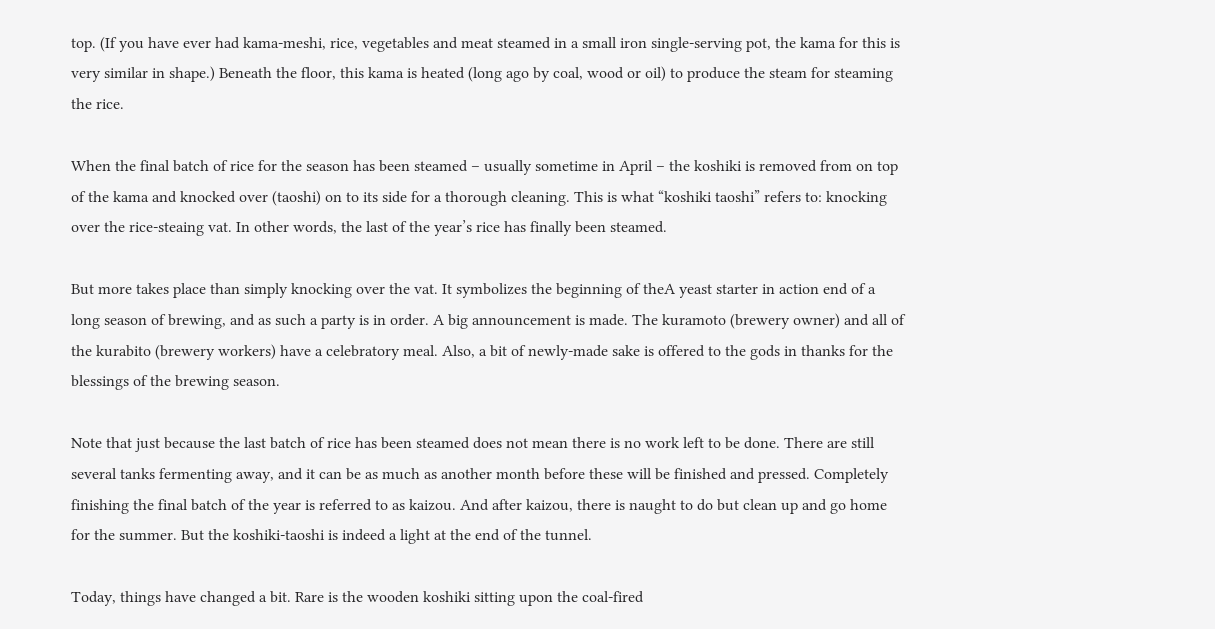top. (If you have ever had kama-meshi, rice, vegetables and meat steamed in a small iron single-serving pot, the kama for this is  very similar in shape.) Beneath the floor, this kama is heated (long ago by coal, wood or oil) to produce the steam for steaming the rice.

When the final batch of rice for the season has been steamed – usually sometime in April – the koshiki is removed from on top of the kama and knocked over (taoshi) on to its side for a thorough cleaning. This is what “koshiki taoshi” refers to: knocking over the rice-steaing vat. In other words, the last of the year’s rice has finally been steamed.

But more takes place than simply knocking over the vat. It symbolizes the beginning of theA yeast starter in action end of a long season of brewing, and as such a party is in order. A big announcement is made. The kuramoto (brewery owner) and all of the kurabito (brewery workers) have a celebratory meal. Also, a bit of newly-made sake is offered to the gods in thanks for the blessings of the brewing season.

Note that just because the last batch of rice has been steamed does not mean there is no work left to be done. There are still several tanks fermenting away, and it can be as much as another month before these will be finished and pressed. Completely finishing the final batch of the year is referred to as kaizou. And after kaizou, there is naught to do but clean up and go home for the summer. But the koshiki-taoshi is indeed a light at the end of the tunnel.

Today, things have changed a bit. Rare is the wooden koshiki sitting upon the coal-fired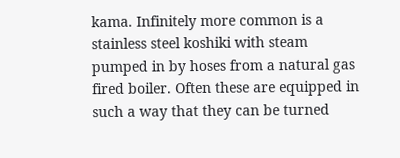kama. Infinitely more common is a stainless steel koshiki with steam pumped in by hoses from a natural gas fired boiler. Often these are equipped in such a way that they can be turned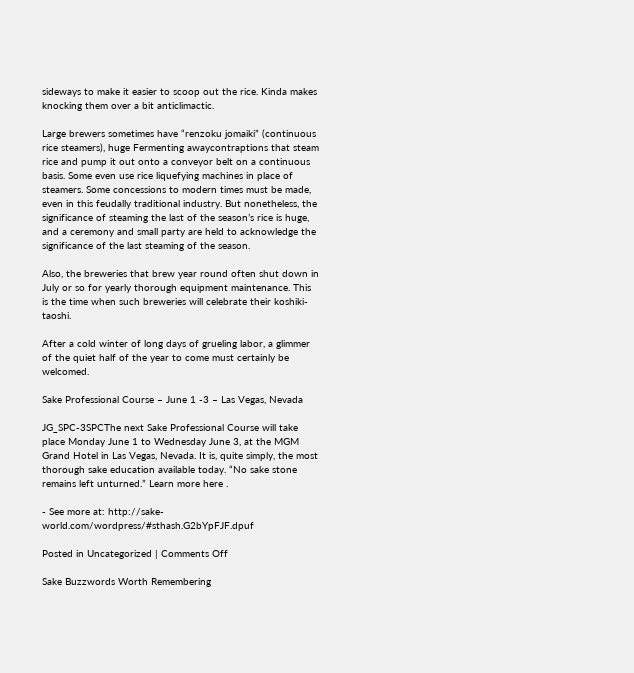sideways to make it easier to scoop out the rice. Kinda makes knocking them over a bit anticlimactic.

Large brewers sometimes have “renzoku jomaiki” (continuous rice steamers), huge Fermenting awaycontraptions that steam rice and pump it out onto a conveyor belt on a continuous basis. Some even use rice liquefying machines in place of steamers. Some concessions to modern times must be made, even in this feudally traditional industry. But nonetheless, the significance of steaming the last of the season’s rice is huge, and a ceremony and small party are held to acknowledge the significance of the last steaming of the season.

Also, the breweries that brew year round often shut down in July or so for yearly thorough equipment maintenance. This is the time when such breweries will celebrate their koshiki-taoshi.

After a cold winter of long days of grueling labor, a glimmer of the quiet half of the year to come must certainly be welcomed.

Sake Professional Course – June 1 -3 – Las Vegas, Nevada

JG_SPC-3SPCThe next Sake Professional Course will take place Monday June 1 to Wednesday June 3, at the MGM Grand Hotel in Las Vegas, Nevada. It is, quite simply, the most thorough sake education available today. “No sake stone remains left unturned.” Learn more here .

- See more at: http://sake-world.com/wordpress/#sthash.G2bYpFJF.dpuf

Posted in Uncategorized | Comments Off

Sake Buzzwords Worth Remembering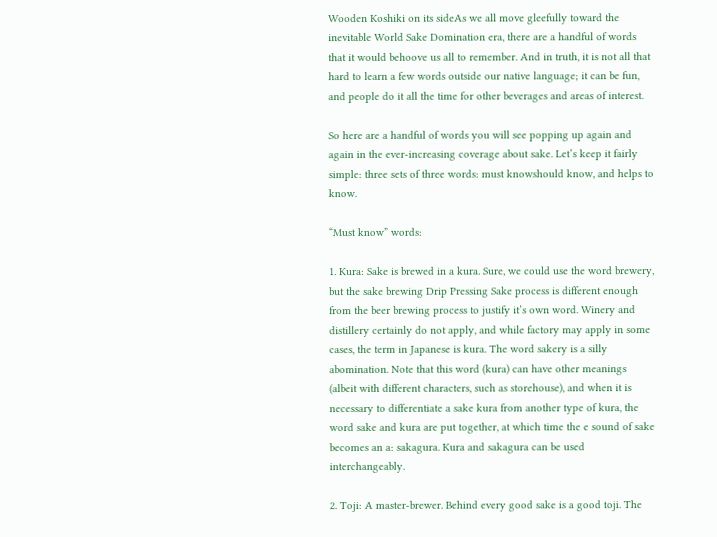Wooden Koshiki on its sideAs we all move gleefully toward the inevitable World Sake Domination era, there are a handful of words that it would behoove us all to remember. And in truth, it is not all that hard to learn a few words outside our native language; it can be fun, and people do it all the time for other beverages and areas of interest.

So here are a handful of words you will see popping up again and again in the ever-increasing coverage about sake. Let’s keep it fairly simple: three sets of three words: must knowshould know, and helps to know.

“Must know” words:

1. Kura: Sake is brewed in a kura. Sure, we could use the word brewery, but the sake brewing Drip Pressing Sake process is different enough from the beer brewing process to justify it’s own word. Winery and distillery certainly do not apply, and while factory may apply in some cases, the term in Japanese is kura. The word sakery is a silly abomination. Note that this word (kura) can have other meanings (albeit with different characters, such as storehouse), and when it is necessary to differentiate a sake kura from another type of kura, the word sake and kura are put together, at which time the e sound of sake becomes an a: sakagura. Kura and sakagura can be used interchangeably.

2. Toji: A master-brewer. Behind every good sake is a good toji. The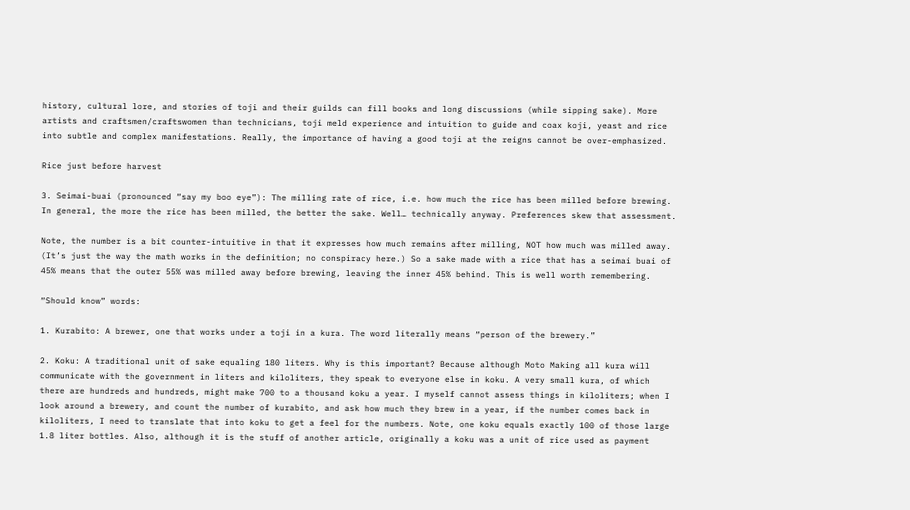history, cultural lore, and stories of toji and their guilds can fill books and long discussions (while sipping sake). More artists and craftsmen/craftswomen than technicians, toji meld experience and intuition to guide and coax koji, yeast and rice into subtle and complex manifestations. Really, the importance of having a good toji at the reigns cannot be over-emphasized.

Rice just before harvest

3. Seimai-buai (pronounced “say my boo eye”): The milling rate of rice, i.e. how much the rice has been milled before brewing. In general, the more the rice has been milled, the better the sake. Well… technically anyway. Preferences skew that assessment.

Note, the number is a bit counter-intuitive in that it expresses how much remains after milling, NOT how much was milled away. (It’s just the way the math works in the definition; no conspiracy here.) So a sake made with a rice that has a seimai buai of 45% means that the outer 55% was milled away before brewing, leaving the inner 45% behind. This is well worth remembering.

“Should know” words:

1. Kurabito: A brewer, one that works under a toji in a kura. The word literally means “person of the brewery.”

2. Koku: A traditional unit of sake equaling 180 liters. Why is this important? Because although Moto Making all kura will communicate with the government in liters and kiloliters, they speak to everyone else in koku. A very small kura, of which there are hundreds and hundreds, might make 700 to a thousand koku a year. I myself cannot assess things in kiloliters; when I look around a brewery, and count the number of kurabito, and ask how much they brew in a year, if the number comes back in kiloliters, I need to translate that into koku to get a feel for the numbers. Note, one koku equals exactly 100 of those large 1.8 liter bottles. Also, although it is the stuff of another article, originally a koku was a unit of rice used as payment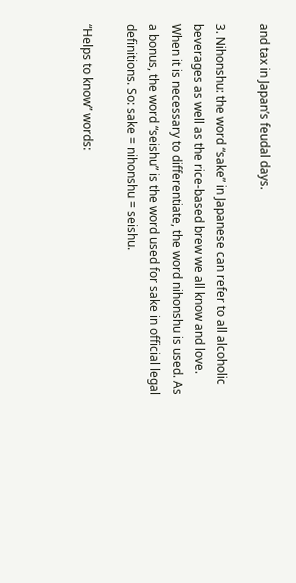and tax in Japan’s feudal days.

3. Nihonshu: the word “sake” in Japanese can refer to all alcoholic beverages as well as the rice-based brew we all know and love. When it is necessary to differentiate, the word nihonshu is used. As a bonus, the word “seishu” is the word used for sake in official legal definitions. So: sake = nihonshu = seishu.

“Helps to know” words: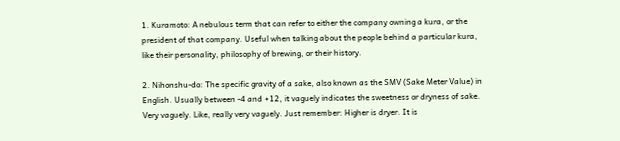1. Kuramoto: A nebulous term that can refer to either the company owning a kura, or the president of that company. Useful when talking about the people behind a particular kura, like their personality, philosophy of brewing, or their history.

2. Nihonshu-do: The specific gravity of a sake, also known as the SMV (Sake Meter Value) in English. Usually between -4 and +12, it vaguely indicates the sweetness or dryness of sake. Very vaguely. Like, really very vaguely. Just remember: Higher is dryer. It is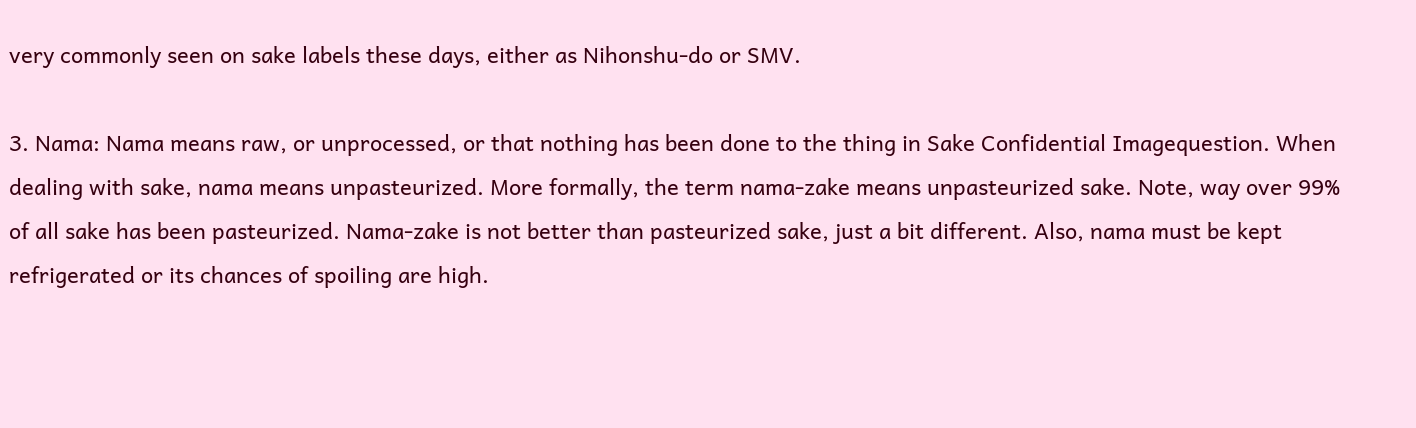very commonly seen on sake labels these days, either as Nihonshu-do or SMV.

3. Nama: Nama means raw, or unprocessed, or that nothing has been done to the thing in Sake Confidential Imagequestion. When dealing with sake, nama means unpasteurized. More formally, the term nama-zake means unpasteurized sake. Note, way over 99% of all sake has been pasteurized. Nama-zake is not better than pasteurized sake, just a bit different. Also, nama must be kept refrigerated or its chances of spoiling are high.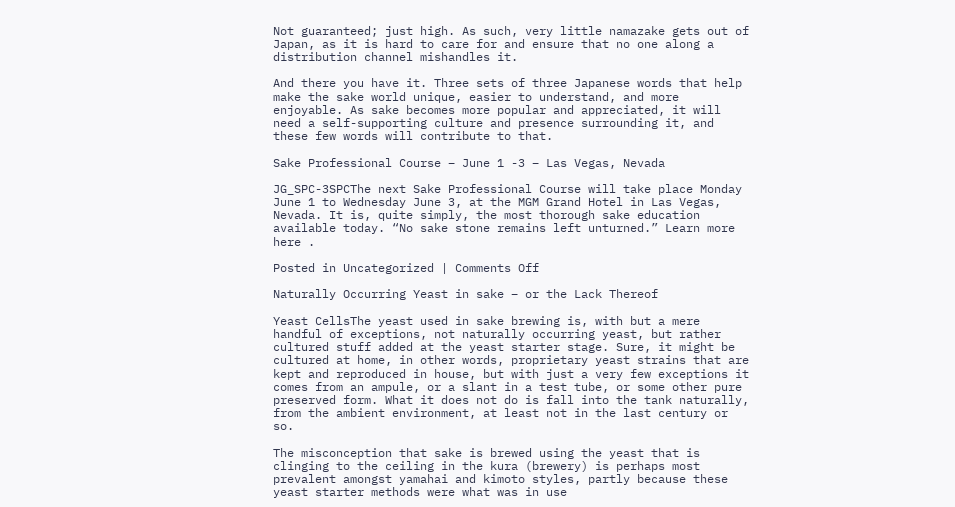Not guaranteed; just high. As such, very little namazake gets out of Japan, as it is hard to care for and ensure that no one along a distribution channel mishandles it.

And there you have it. Three sets of three Japanese words that help make the sake world unique, easier to understand, and more enjoyable. As sake becomes more popular and appreciated, it will need a self-supporting culture and presence surrounding it, and these few words will contribute to that.

Sake Professional Course – June 1 -3 – Las Vegas, Nevada

JG_SPC-3SPCThe next Sake Professional Course will take place Monday June 1 to Wednesday June 3, at the MGM Grand Hotel in Las Vegas, Nevada. It is, quite simply, the most thorough sake education available today. “No sake stone remains left unturned.” Learn more here .

Posted in Uncategorized | Comments Off

Naturally Occurring Yeast in sake – or the Lack Thereof

Yeast CellsThe yeast used in sake brewing is, with but a mere handful of exceptions, not naturally occurring yeast, but rather cultured stuff added at the yeast starter stage. Sure, it might be cultured at home, in other words, proprietary yeast strains that are kept and reproduced in house, but with just a very few exceptions it comes from an ampule, or a slant in a test tube, or some other pure preserved form. What it does not do is fall into the tank naturally, from the ambient environment, at least not in the last century or so.

The misconception that sake is brewed using the yeast that is clinging to the ceiling in the kura (brewery) is perhaps most prevalent amongst yamahai and kimoto styles, partly because these yeast starter methods were what was in use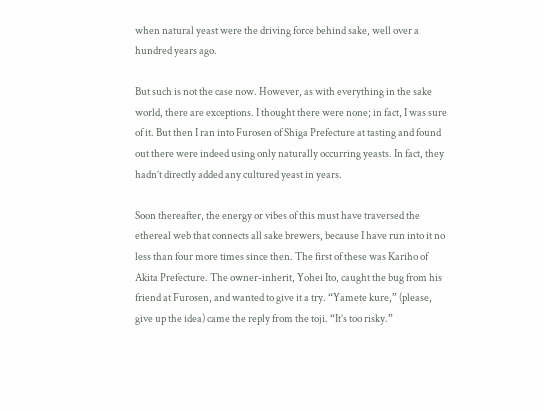when natural yeast were the driving force behind sake, well over a hundred years ago.

But such is not the case now. However, as with everything in the sake world, there are exceptions. I thought there were none; in fact, I was sure of it. But then I ran into Furosen of Shiga Prefecture at tasting and found out there were indeed using only naturally occurring yeasts. In fact, they hadn’t directly added any cultured yeast in years.

Soon thereafter, the energy or vibes of this must have traversed the ethereal web that connects all sake brewers, because I have run into it no less than four more times since then. The first of these was Kariho of Akita Prefecture. The owner-inherit, Yohei Ito, caught the bug from his friend at Furosen, and wanted to give it a try. “Yamete kure,” (please, give up the idea) came the reply from the toji. “It’s too risky.”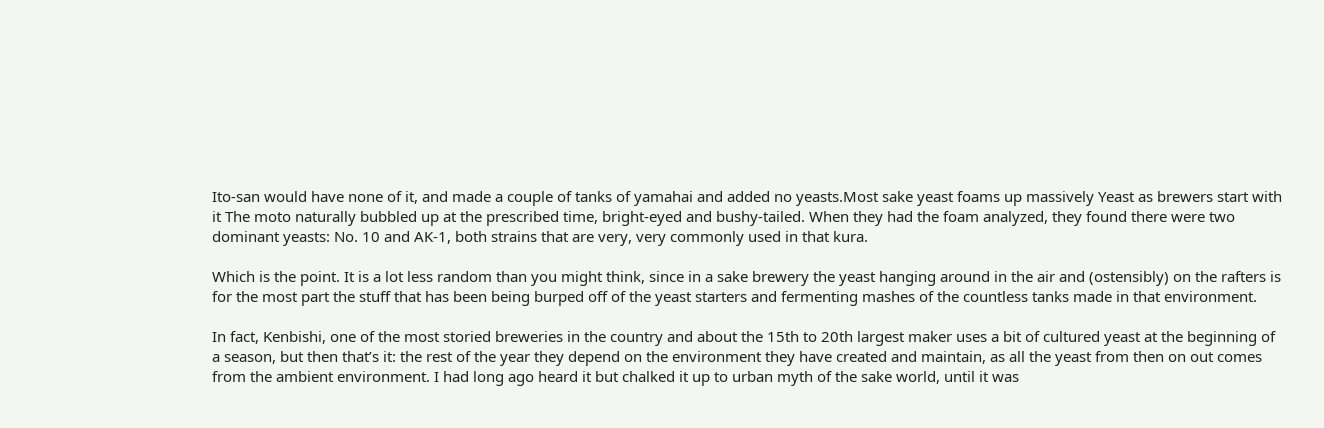Ito-san would have none of it, and made a couple of tanks of yamahai and added no yeasts.Most sake yeast foams up massively Yeast as brewers start with it The moto naturally bubbled up at the prescribed time, bright-eyed and bushy-tailed. When they had the foam analyzed, they found there were two dominant yeasts: No. 10 and AK-1, both strains that are very, very commonly used in that kura.

Which is the point. It is a lot less random than you might think, since in a sake brewery the yeast hanging around in the air and (ostensibly) on the rafters is for the most part the stuff that has been being burped off of the yeast starters and fermenting mashes of the countless tanks made in that environment.

In fact, Kenbishi, one of the most storied breweries in the country and about the 15th to 20th largest maker uses a bit of cultured yeast at the beginning of a season, but then that’s it: the rest of the year they depend on the environment they have created and maintain, as all the yeast from then on out comes from the ambient environment. I had long ago heard it but chalked it up to urban myth of the sake world, until it was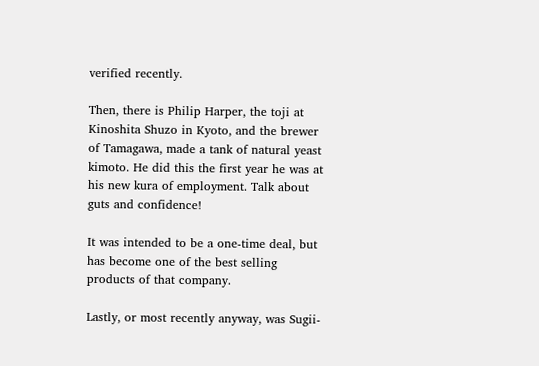verified recently.

Then, there is Philip Harper, the toji at Kinoshita Shuzo in Kyoto, and the brewer of Tamagawa, made a tank of natural yeast kimoto. He did this the first year he was at his new kura of employment. Talk about guts and confidence!

It was intended to be a one-time deal, but has become one of the best selling products of that company.

Lastly, or most recently anyway, was Sugii-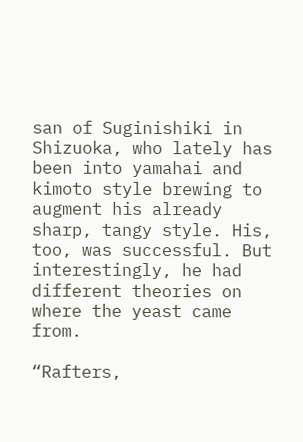san of Suginishiki in Shizuoka, who lately has been into yamahai and kimoto style brewing to augment his already sharp, tangy style. His, too, was successful. But interestingly, he had different theories on where the yeast came from.

“Rafters,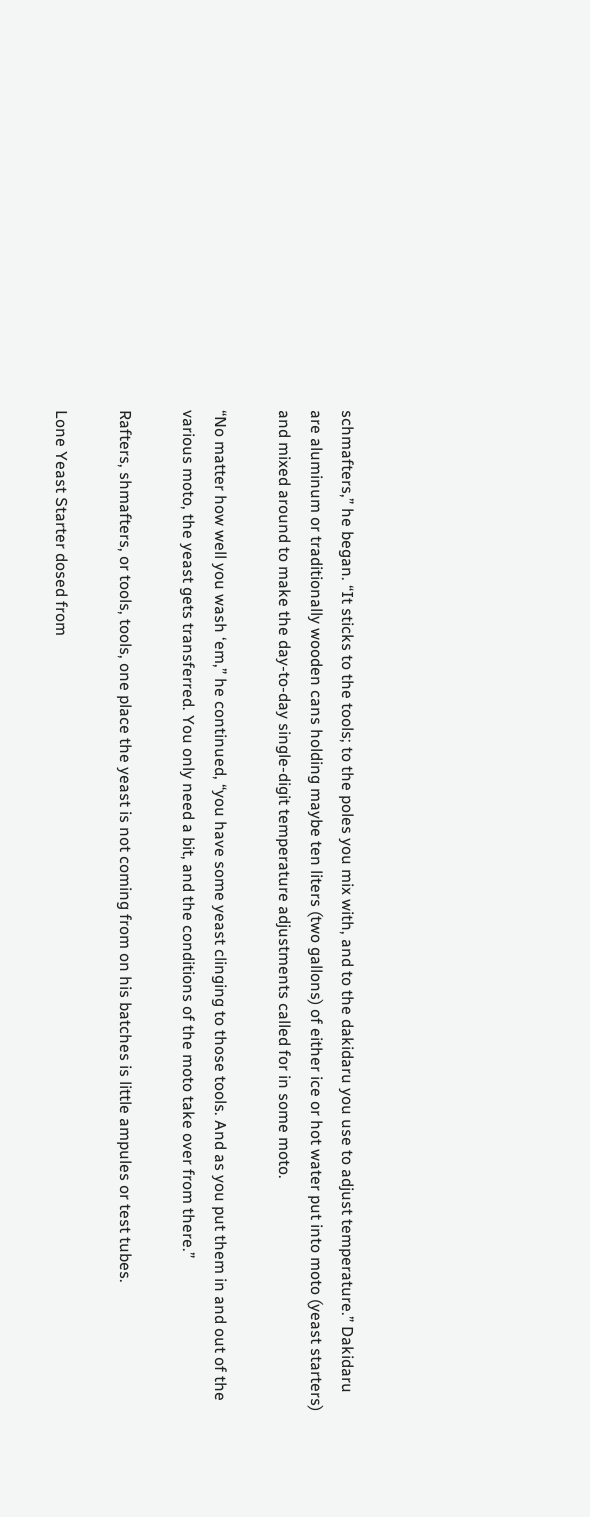schmafters,” he began. “It sticks to the tools; to the poles you mix with, and to the dakidaru you use to adjust temperature.” Dakidaru are aluminum or traditionally wooden cans holding maybe ten liters (two gallons) of either ice or hot water put into moto (yeast starters) and mixed around to make the day-to-day single-digit temperature adjustments called for in some moto.

“No matter how well you wash ‘em,” he continued, “you have some yeast clinging to those tools. And as you put them in and out of the various moto, the yeast gets transferred. You only need a bit, and the conditions of the moto take over from there.”

Rafters, shmafters, or tools, tools, one place the yeast is not coming from on his batches is little ampules or test tubes.

Lone Yeast Starter dosed from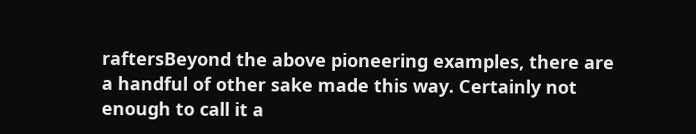raftersBeyond the above pioneering examples, there are a handful of other sake made this way. Certainly not enough to call it a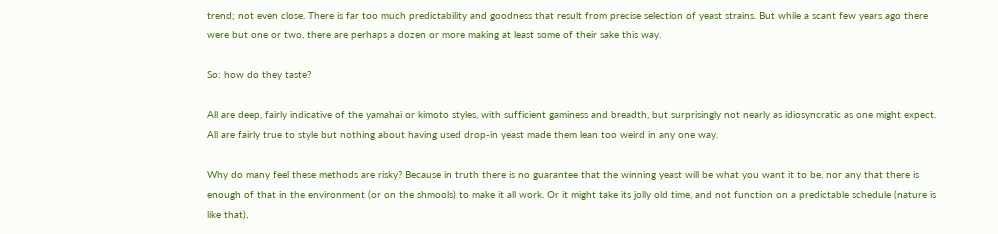trend; not even close. There is far too much predictability and goodness that result from precise selection of yeast strains. But while a scant few years ago there were but one or two, there are perhaps a dozen or more making at least some of their sake this way.

So: how do they taste?

All are deep, fairly indicative of the yamahai or kimoto styles, with sufficient gaminess and breadth, but surprisingly not nearly as idiosyncratic as one might expect. All are fairly true to style but nothing about having used drop-in yeast made them lean too weird in any one way.

Why do many feel these methods are risky? Because in truth there is no guarantee that the winning yeast will be what you want it to be, nor any that there is enough of that in the environment (or on the shmools) to make it all work. Or it might take its jolly old time, and not function on a predictable schedule (nature is like that),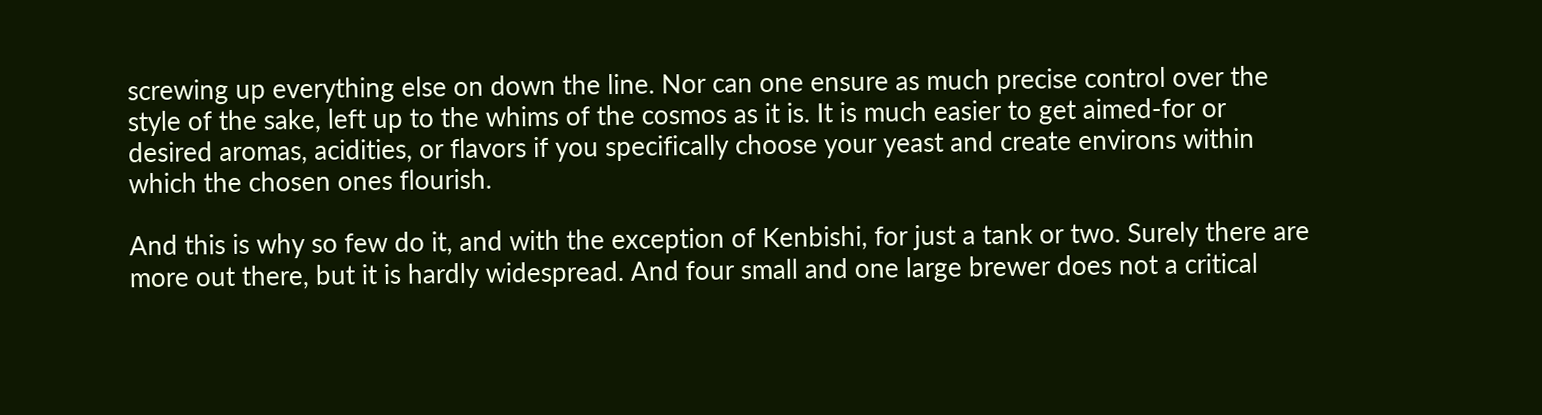screwing up everything else on down the line. Nor can one ensure as much precise control over the style of the sake, left up to the whims of the cosmos as it is. It is much easier to get aimed-for or desired aromas, acidities, or flavors if you specifically choose your yeast and create environs within which the chosen ones flourish.

And this is why so few do it, and with the exception of Kenbishi, for just a tank or two. Surely there are more out there, but it is hardly widespread. And four small and one large brewer does not a critical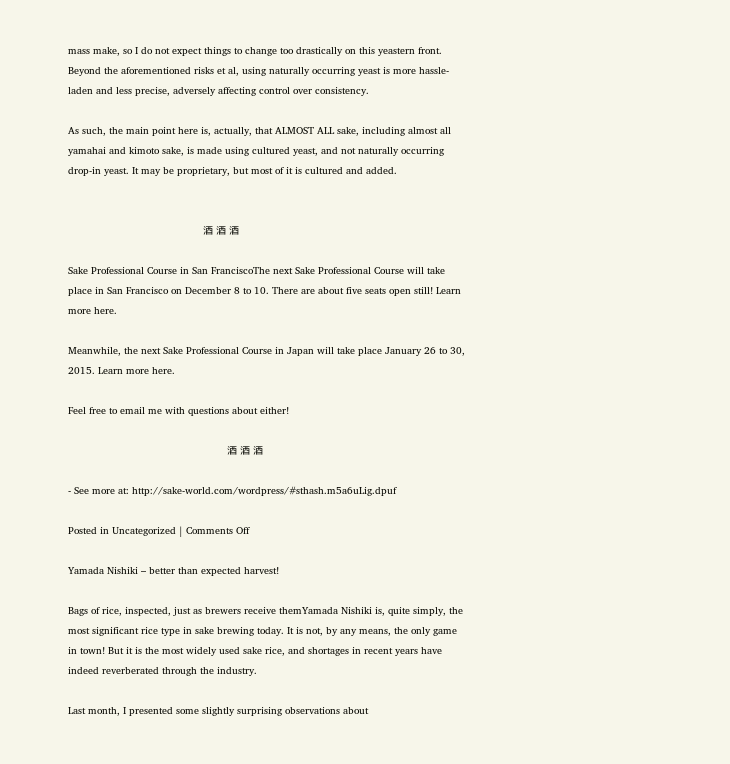mass make, so I do not expect things to change too drastically on this yeastern front. Beyond the aforementioned risks et al, using naturally occurring yeast is more hassle-laden and less precise, adversely affecting control over consistency.

As such, the main point here is, actually, that ALMOST ALL sake, including almost all yamahai and kimoto sake, is made using cultured yeast, and not naturally occurring drop-in yeast. It may be proprietary, but most of it is cultured and added.


                                             酒 酒 酒

Sake Professional Course in San FranciscoThe next Sake Professional Course will take place in San Francisco on December 8 to 10. There are about five seats open still! Learn more here.

Meanwhile, the next Sake Professional Course in Japan will take place January 26 to 30, 2015. Learn more here.

Feel free to email me with questions about either!

                                                     酒 酒 酒

- See more at: http://sake-world.com/wordpress/#sthash.m5a6uLig.dpuf

Posted in Uncategorized | Comments Off

Yamada Nishiki – better than expected harvest!

Bags of rice, inspected, just as brewers receive themYamada Nishiki is, quite simply, the most significant rice type in sake brewing today. It is not, by any means, the only game in town! But it is the most widely used sake rice, and shortages in recent years have indeed reverberated through the industry.

Last month, I presented some slightly surprising observations about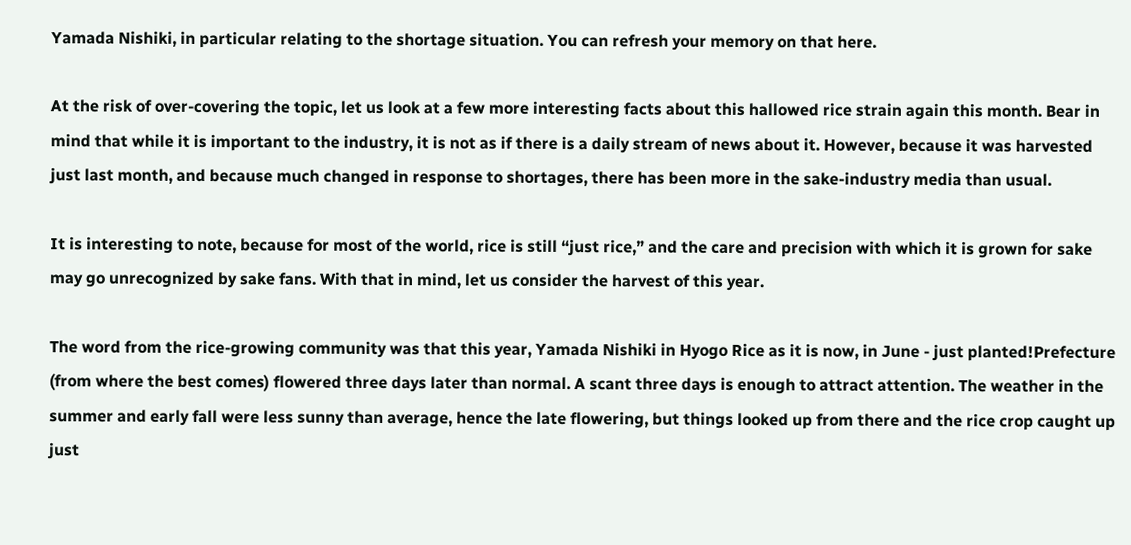Yamada Nishiki, in particular relating to the shortage situation. You can refresh your memory on that here.

At the risk of over-covering the topic, let us look at a few more interesting facts about this hallowed rice strain again this month. Bear in mind that while it is important to the industry, it is not as if there is a daily stream of news about it. However, because it was harvested just last month, and because much changed in response to shortages, there has been more in the sake-industry media than usual.

It is interesting to note, because for most of the world, rice is still “just rice,” and the care and precision with which it is grown for sake may go unrecognized by sake fans. With that in mind, let us consider the harvest of this year.

The word from the rice-growing community was that this year, Yamada Nishiki in Hyogo Rice as it is now, in June - just planted!Prefecture (from where the best comes) flowered three days later than normal. A scant three days is enough to attract attention. The weather in the summer and early fall were less sunny than average, hence the late flowering, but things looked up from there and the rice crop caught up just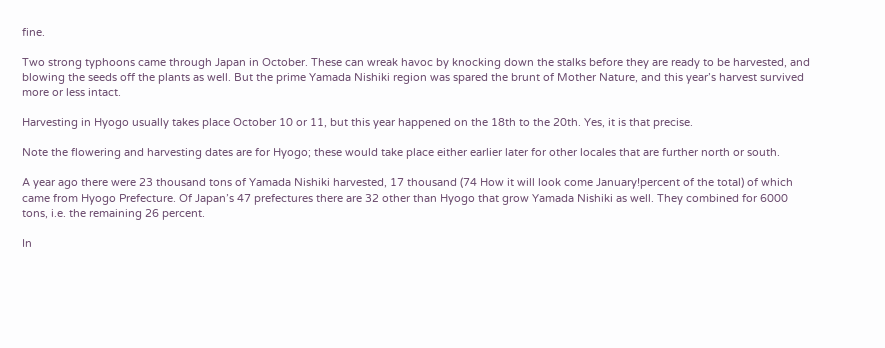fine.

Two strong typhoons came through Japan in October. These can wreak havoc by knocking down the stalks before they are ready to be harvested, and blowing the seeds off the plants as well. But the prime Yamada Nishiki region was spared the brunt of Mother Nature, and this year’s harvest survived more or less intact.

Harvesting in Hyogo usually takes place October 10 or 11, but this year happened on the 18th to the 20th. Yes, it is that precise.

Note the flowering and harvesting dates are for Hyogo; these would take place either earlier later for other locales that are further north or south.

A year ago there were 23 thousand tons of Yamada Nishiki harvested, 17 thousand (74 How it will look come January!percent of the total) of which came from Hyogo Prefecture. Of Japan’s 47 prefectures there are 32 other than Hyogo that grow Yamada Nishiki as well. They combined for 6000 tons, i.e. the remaining 26 percent.

In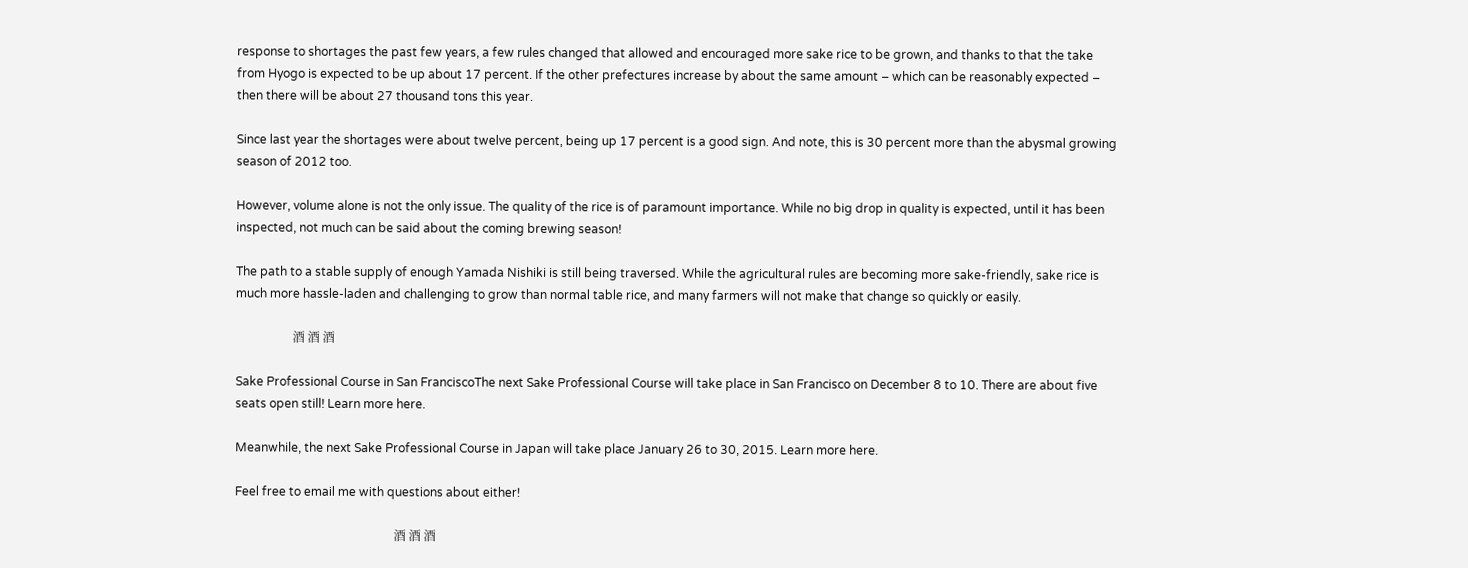response to shortages the past few years, a few rules changed that allowed and encouraged more sake rice to be grown, and thanks to that the take from Hyogo is expected to be up about 17 percent. If the other prefectures increase by about the same amount – which can be reasonably expected – then there will be about 27 thousand tons this year.

Since last year the shortages were about twelve percent, being up 17 percent is a good sign. And note, this is 30 percent more than the abysmal growing season of 2012 too.

However, volume alone is not the only issue. The quality of the rice is of paramount importance. While no big drop in quality is expected, until it has been inspected, not much can be said about the coming brewing season!

The path to a stable supply of enough Yamada Nishiki is still being traversed. While the agricultural rules are becoming more sake-friendly, sake rice is much more hassle-laden and challenging to grow than normal table rice, and many farmers will not make that change so quickly or easily.

                   酒 酒 酒

Sake Professional Course in San FranciscoThe next Sake Professional Course will take place in San Francisco on December 8 to 10. There are about five seats open still! Learn more here.

Meanwhile, the next Sake Professional Course in Japan will take place January 26 to 30, 2015. Learn more here.

Feel free to email me with questions about either!

                                                     酒 酒 酒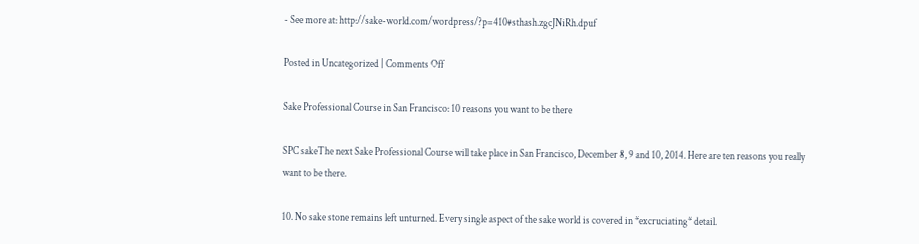- See more at: http://sake-world.com/wordpress/?p=410#sthash.zgcJNiRh.dpuf

Posted in Uncategorized | Comments Off

Sake Professional Course in San Francisco: 10 reasons you want to be there

SPC sakeThe next Sake Professional Course will take place in San Francisco, December 8, 9 and 10, 2014. Here are ten reasons you really want to be there.

10. No sake stone remains left unturned. Every single aspect of the sake world is covered in *excruciating* detail.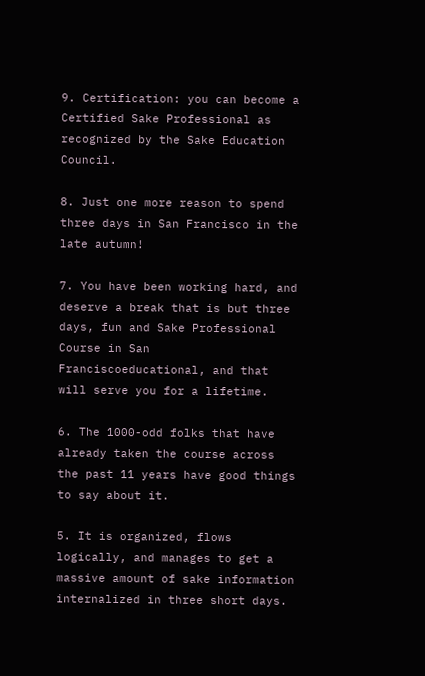9. Certification: you can become a Certified Sake Professional as recognized by the Sake Education Council.

8. Just one more reason to spend three days in San Francisco in the late autumn!

7. You have been working hard, and deserve a break that is but three days, fun and Sake Professional Course in San Franciscoeducational, and that will serve you for a lifetime.

6. The 1000-odd folks that have already taken the course across the past 11 years have good things to say about it.

5. It is organized, flows logically, and manages to get a massive amount of sake information internalized in three short days.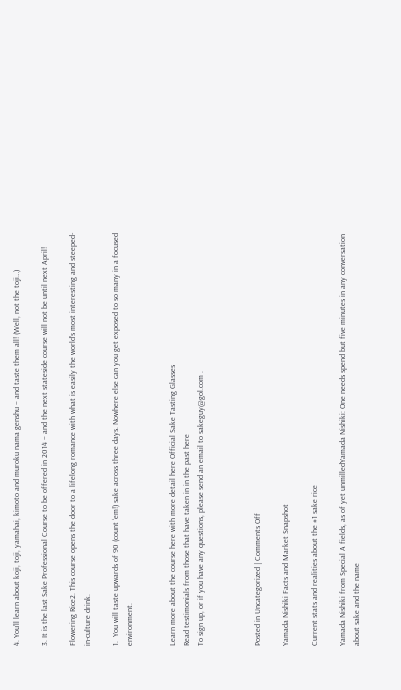4. You’ll learn about koji, toji, yamahai, kimoto and muroku nama genshu – and taste them all! (Well, not the toji…)

3. It is the last Sake Professional Course to be offered in 2014 – and the next stateside course will not be until next April!

Flowering Rice2. This course opens the door to a lifelong romance with what is easily the world’s most interesting and steeped-in-culture drink.

1.  You will taste upwards of 90 (count ‘em!) sake across three days. Nowhere else can you get exposed to so many in a focused environment.


Learn more about the course here with more detail here Official Sake Tasting Glasses
Read testimonials from those that have taken in in the past here
To sign up, or if you have any questions, please send an email to sakeguy@gol.com .



Posted in Uncategorized | Comments Off

Yamada Nishiki Facts and Market Snapshot

Current stats and realities about the #1 sake rice

Yamada Nishiki from Special A fields, as of yet unmilledYamada Nishiki: One needs spend but five minutes in any conversation about sake and the name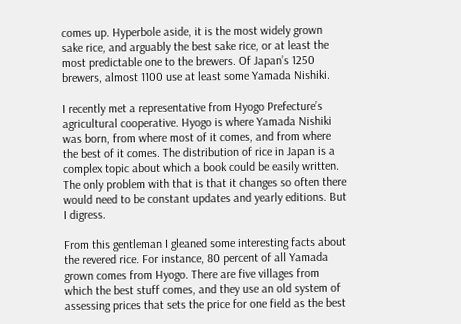comes up. Hyperbole aside, it is the most widely grown sake rice, and arguably the best sake rice, or at least the most predictable one to the brewers. Of Japan’s 1250 brewers, almost 1100 use at least some Yamada Nishiki.

I recently met a representative from Hyogo Prefecture’s agricultural cooperative. Hyogo is where Yamada Nishiki was born, from where most of it comes, and from where the best of it comes. The distribution of rice in Japan is a complex topic about which a book could be easily written. The only problem with that is that it changes so often there would need to be constant updates and yearly editions. But I digress.

From this gentleman I gleaned some interesting facts about the revered rice. For instance, 80 percent of all Yamada grown comes from Hyogo. There are five villages from which the best stuff comes, and they use an old system of assessing prices that sets the price for one field as the best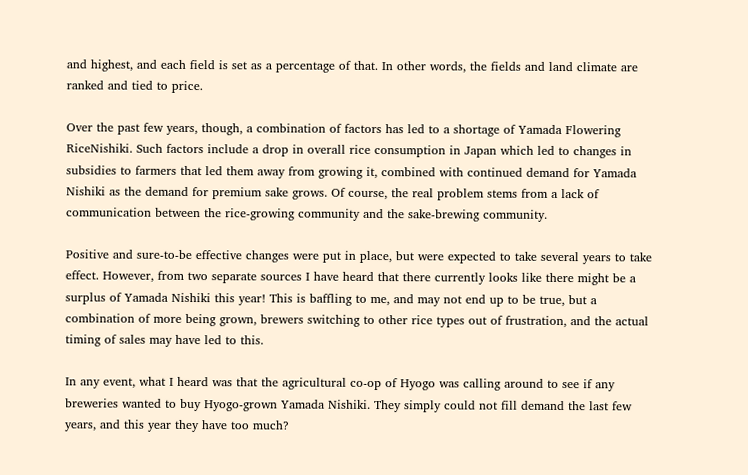and highest, and each field is set as a percentage of that. In other words, the fields and land climate are ranked and tied to price.

Over the past few years, though, a combination of factors has led to a shortage of Yamada Flowering RiceNishiki. Such factors include a drop in overall rice consumption in Japan which led to changes in subsidies to farmers that led them away from growing it, combined with continued demand for Yamada Nishiki as the demand for premium sake grows. Of course, the real problem stems from a lack of communication between the rice-growing community and the sake-brewing community.

Positive and sure-to-be effective changes were put in place, but were expected to take several years to take effect. However, from two separate sources I have heard that there currently looks like there might be a surplus of Yamada Nishiki this year! This is baffling to me, and may not end up to be true, but a combination of more being grown, brewers switching to other rice types out of frustration, and the actual timing of sales may have led to this.

In any event, what I heard was that the agricultural co-op of Hyogo was calling around to see if any breweries wanted to buy Hyogo-grown Yamada Nishiki. They simply could not fill demand the last few years, and this year they have too much?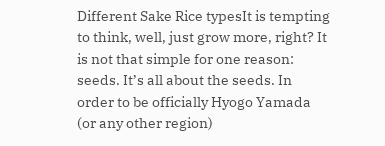Different Sake Rice typesIt is tempting to think, well, just grow more, right? It is not that simple for one reason: seeds. It’s all about the seeds. In order to be officially Hyogo Yamada (or any other region)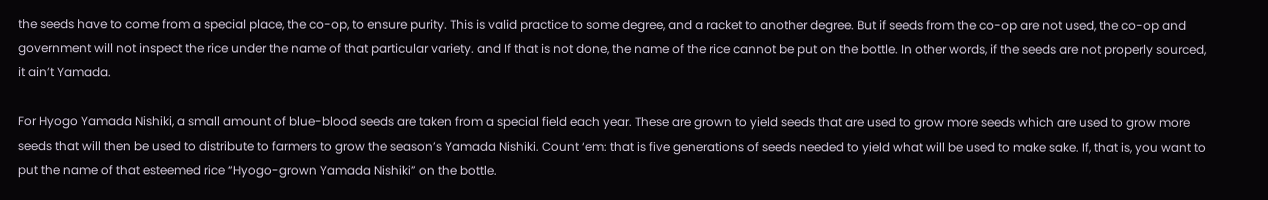the seeds have to come from a special place, the co-op, to ensure purity. This is valid practice to some degree, and a racket to another degree. But if seeds from the co-op are not used, the co-op and government will not inspect the rice under the name of that particular variety. and If that is not done, the name of the rice cannot be put on the bottle. In other words, if the seeds are not properly sourced, it ain’t Yamada.

For Hyogo Yamada Nishiki, a small amount of blue-blood seeds are taken from a special field each year. These are grown to yield seeds that are used to grow more seeds which are used to grow more seeds that will then be used to distribute to farmers to grow the season’s Yamada Nishiki. Count ‘em: that is five generations of seeds needed to yield what will be used to make sake. If, that is, you want to put the name of that esteemed rice “Hyogo-grown Yamada Nishiki” on the bottle.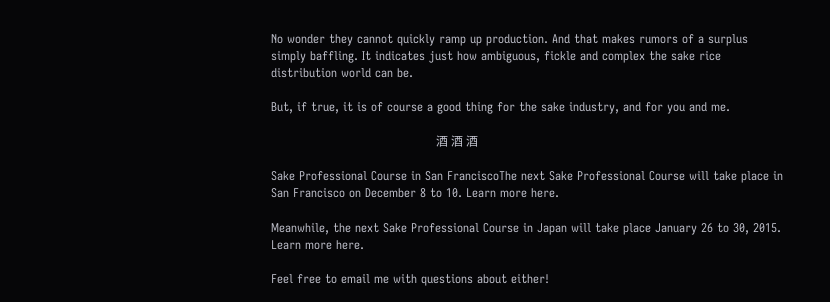No wonder they cannot quickly ramp up production. And that makes rumors of a surplus simply baffling. It indicates just how ambiguous, fickle and complex the sake rice distribution world can be.

But, if true, it is of course a good thing for the sake industry, and for you and me.

                                                       酒 酒 酒

Sake Professional Course in San FranciscoThe next Sake Professional Course will take place in San Francisco on December 8 to 10. Learn more here.

Meanwhile, the next Sake Professional Course in Japan will take place January 26 to 30, 2015. Learn more here.

Feel free to email me with questions about either!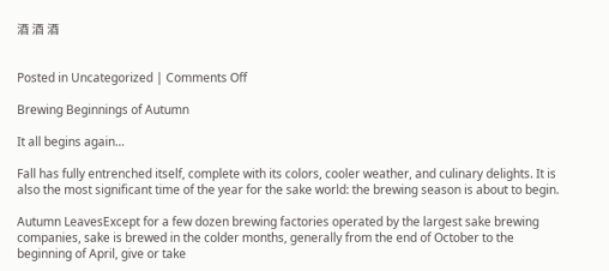酒 酒 酒


Posted in Uncategorized | Comments Off

Brewing Beginnings of Autumn

It all begins again…

Fall has fully entrenched itself, complete with its colors, cooler weather, and culinary delights. It is also the most significant time of the year for the sake world: the brewing season is about to begin.

Autumn LeavesExcept for a few dozen brewing factories operated by the largest sake brewing companies, sake is brewed in the colder months, generally from the end of October to the beginning of April, give or take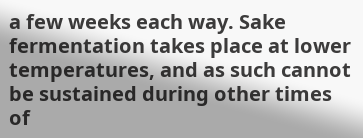a few weeks each way. Sake fermentation takes place at lower temperatures, and as such cannot be sustained during other times of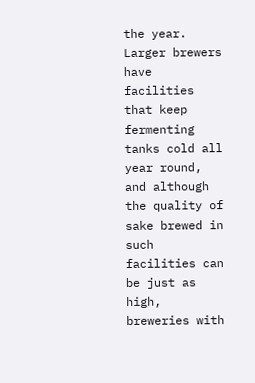the year. Larger brewers have facilities that keep fermenting tanks cold all year round, and although the quality of sake brewed in such facilities can be just as high, breweries with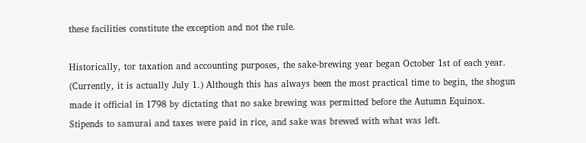these facilities constitute the exception and not the rule.

Historically, tor taxation and accounting purposes, the sake-brewing year began October 1st of each year. (Currently, it is actually July 1.) Although this has always been the most practical time to begin, the shogun made it official in 1798 by dictating that no sake brewing was permitted before the Autumn Equinox. Stipends to samurai and taxes were paid in rice, and sake was brewed with what was left.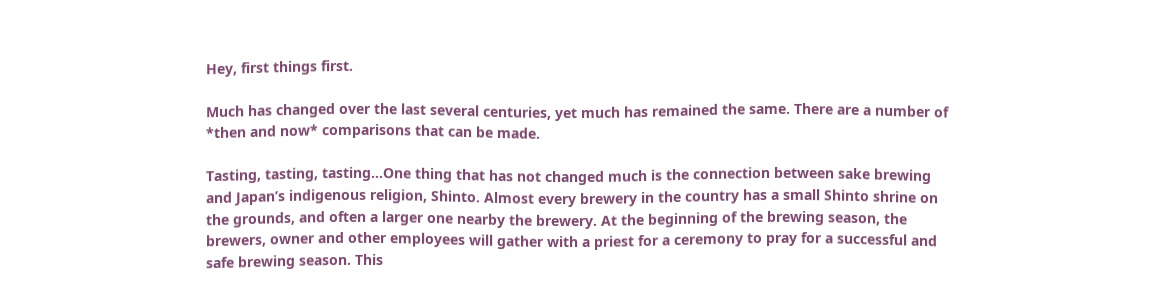Hey, first things first.

Much has changed over the last several centuries, yet much has remained the same. There are a number of *then and now* comparisons that can be made.

Tasting, tasting, tasting...One thing that has not changed much is the connection between sake brewing and Japan’s indigenous religion, Shinto. Almost every brewery in the country has a small Shinto shrine on the grounds, and often a larger one nearby the brewery. At the beginning of the brewing season, the brewers, owner and other employees will gather with a priest for a ceremony to pray for a successful and safe brewing season. This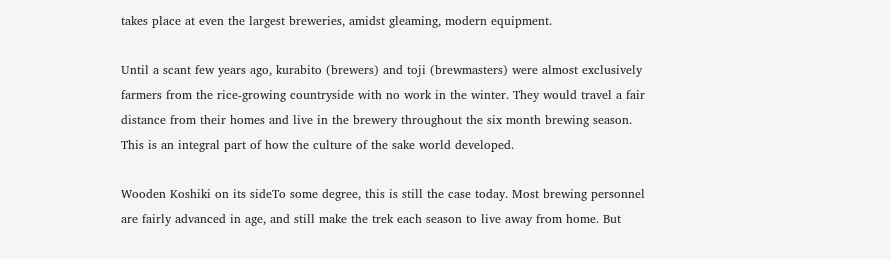takes place at even the largest breweries, amidst gleaming, modern equipment.

Until a scant few years ago, kurabito (brewers) and toji (brewmasters) were almost exclusively farmers from the rice-growing countryside with no work in the winter. They would travel a fair distance from their homes and live in the brewery throughout the six month brewing season. This is an integral part of how the culture of the sake world developed.

Wooden Koshiki on its sideTo some degree, this is still the case today. Most brewing personnel are fairly advanced in age, and still make the trek each season to live away from home. But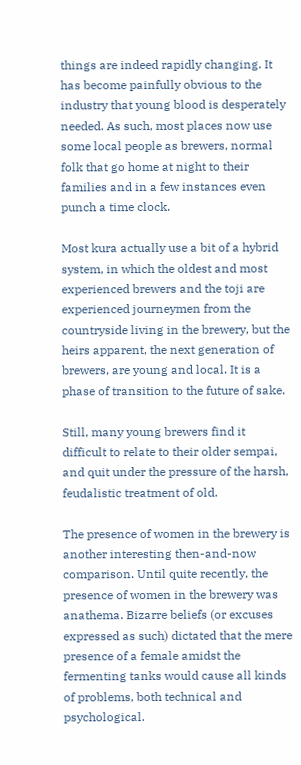things are indeed rapidly changing. It has become painfully obvious to the industry that young blood is desperately needed. As such, most places now use some local people as brewers, normal folk that go home at night to their families and in a few instances even punch a time clock.

Most kura actually use a bit of a hybrid system, in which the oldest and most experienced brewers and the toji are experienced journeymen from the countryside living in the brewery, but the heirs apparent, the next generation of brewers, are young and local. It is a phase of transition to the future of sake.

Still, many young brewers find it difficult to relate to their older sempai, and quit under the pressure of the harsh, feudalistic treatment of old.

The presence of women in the brewery is another interesting then-and-now comparison. Until quite recently, the presence of women in the brewery was anathema. Bizarre beliefs (or excuses expressed as such) dictated that the mere presence of a female amidst the fermenting tanks would cause all kinds of problems, both technical and psychological.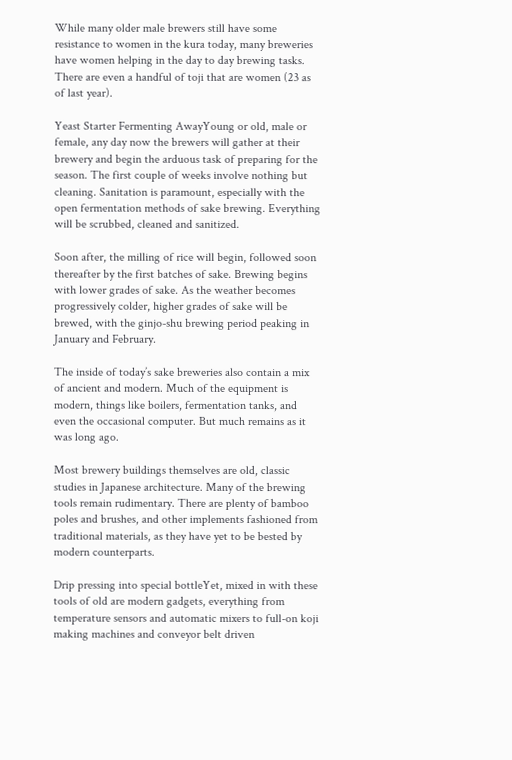While many older male brewers still have some resistance to women in the kura today, many breweries have women helping in the day to day brewing tasks. There are even a handful of toji that are women (23 as of last year).

Yeast Starter Fermenting AwayYoung or old, male or female, any day now the brewers will gather at their brewery and begin the arduous task of preparing for the season. The first couple of weeks involve nothing but cleaning. Sanitation is paramount, especially with the open fermentation methods of sake brewing. Everything will be scrubbed, cleaned and sanitized.

Soon after, the milling of rice will begin, followed soon thereafter by the first batches of sake. Brewing begins with lower grades of sake. As the weather becomes progressively colder, higher grades of sake will be brewed, with the ginjo-shu brewing period peaking in January and February.

The inside of today’s sake breweries also contain a mix of ancient and modern. Much of the equipment is modern, things like boilers, fermentation tanks, and even the occasional computer. But much remains as it was long ago.

Most brewery buildings themselves are old, classic studies in Japanese architecture. Many of the brewing tools remain rudimentary. There are plenty of bamboo poles and brushes, and other implements fashioned from traditional materials, as they have yet to be bested by modern counterparts.

Drip pressing into special bottleYet, mixed in with these tools of old are modern gadgets, everything from temperature sensors and automatic mixers to full-on koji making machines and conveyor belt driven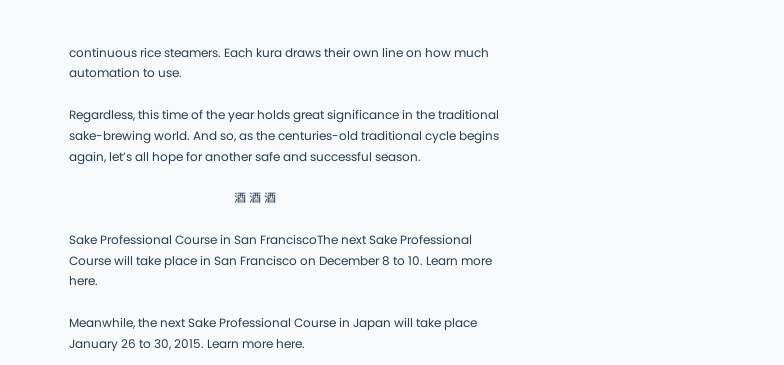continuous rice steamers. Each kura draws their own line on how much automation to use.

Regardless, this time of the year holds great significance in the traditional sake-brewing world. And so, as the centuries-old traditional cycle begins again, let’s all hope for another safe and successful season.

                                                       酒 酒 酒

Sake Professional Course in San FranciscoThe next Sake Professional Course will take place in San Francisco on December 8 to 10. Learn more here.

Meanwhile, the next Sake Professional Course in Japan will take place January 26 to 30, 2015. Learn more here.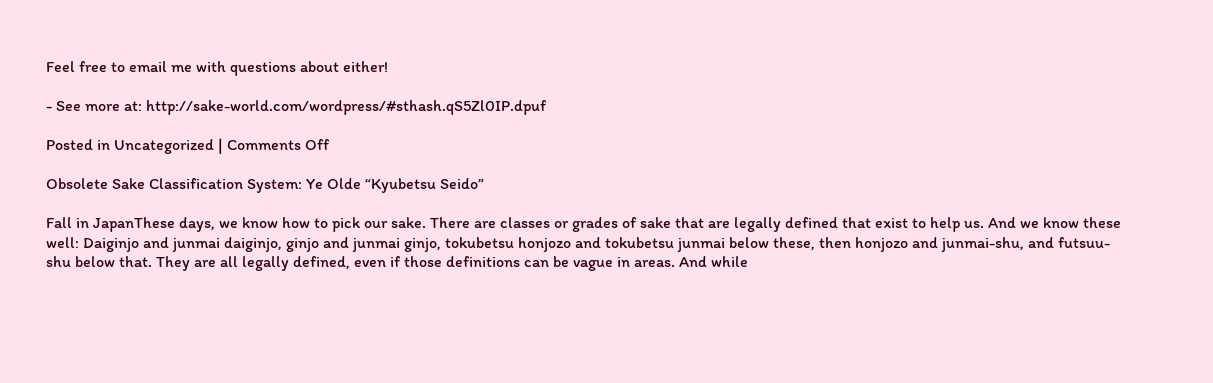Feel free to email me with questions about either!

- See more at: http://sake-world.com/wordpress/#sthash.qS5Zl0IP.dpuf

Posted in Uncategorized | Comments Off

Obsolete Sake Classification System: Ye Olde “Kyubetsu Seido”

Fall in JapanThese days, we know how to pick our sake. There are classes or grades of sake that are legally defined that exist to help us. And we know these well: Daiginjo and junmai daiginjo, ginjo and junmai ginjo, tokubetsu honjozo and tokubetsu junmai below these, then honjozo and junmai-shu, and futsuu-shu below that. They are all legally defined, even if those definitions can be vague in areas. And while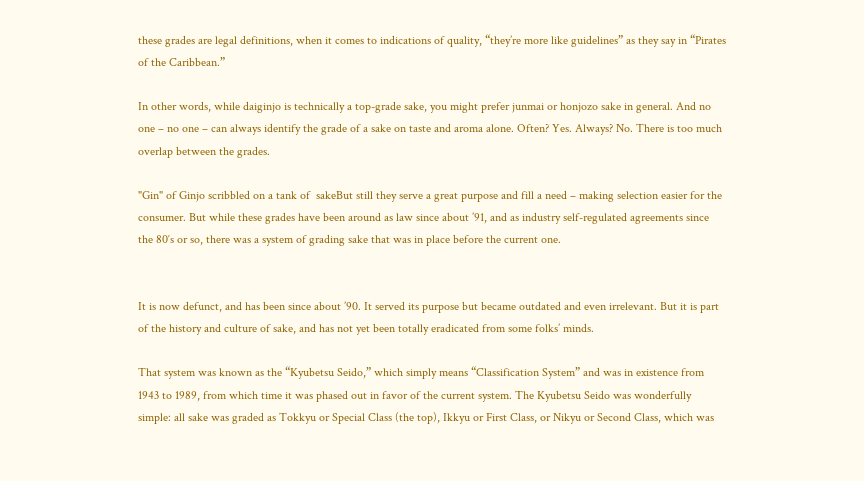these grades are legal definitions, when it comes to indications of quality, “they’re more like guidelines” as they say in “Pirates of the Caribbean.”

In other words, while daiginjo is technically a top-grade sake, you might prefer junmai or honjozo sake in general. And no one – no one – can always identify the grade of a sake on taste and aroma alone. Often? Yes. Always? No. There is too much overlap between the grades.

"Gin" of Ginjo scribbled on a tank of  sakeBut still they serve a great purpose and fill a need – making selection easier for the consumer. But while these grades have been around as law since about ’91, and as industry self-regulated agreements since the 80′s or so, there was a system of grading sake that was in place before the current one.


It is now defunct, and has been since about ’90. It served its purpose but became outdated and even irrelevant. But it is part of the history and culture of sake, and has not yet been totally eradicated from some folks’ minds.

That system was known as the “Kyubetsu Seido,” which simply means “Classification System” and was in existence from 1943 to 1989, from which time it was phased out in favor of the current system. The Kyubetsu Seido was wonderfully simple: all sake was graded as Tokkyu or Special Class (the top), Ikkyu or First Class, or Nikyu or Second Class, which was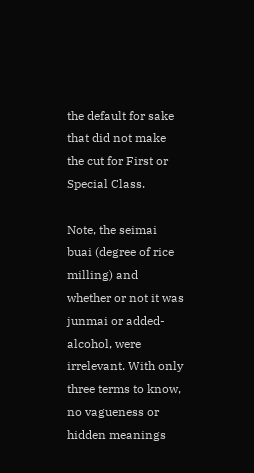the default for sake that did not make the cut for First or Special Class.

Note, the seimai buai (degree of rice milling) and whether or not it was junmai or added-alcohol, were irrelevant. With only three terms to know, no vagueness or hidden meanings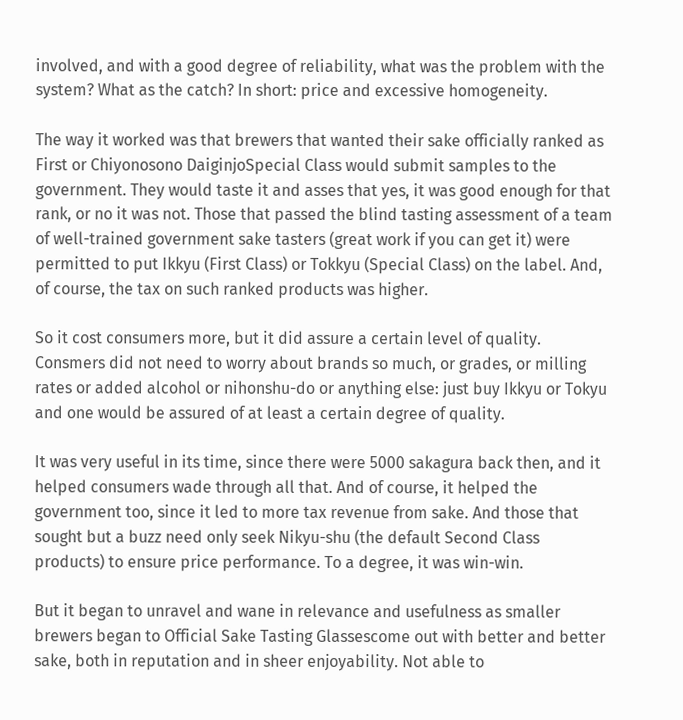involved, and with a good degree of reliability, what was the problem with the system? What as the catch? In short: price and excessive homogeneity.

The way it worked was that brewers that wanted their sake officially ranked as First or Chiyonosono DaiginjoSpecial Class would submit samples to the government. They would taste it and asses that yes, it was good enough for that rank, or no it was not. Those that passed the blind tasting assessment of a team of well-trained government sake tasters (great work if you can get it) were permitted to put Ikkyu (First Class) or Tokkyu (Special Class) on the label. And, of course, the tax on such ranked products was higher.

So it cost consumers more, but it did assure a certain level of quality. Consmers did not need to worry about brands so much, or grades, or milling rates or added alcohol or nihonshu-do or anything else: just buy Ikkyu or Tokyu and one would be assured of at least a certain degree of quality.

It was very useful in its time, since there were 5000 sakagura back then, and it helped consumers wade through all that. And of course, it helped the government too, since it led to more tax revenue from sake. And those that sought but a buzz need only seek Nikyu-shu (the default Second Class products) to ensure price performance. To a degree, it was win-win.

But it began to unravel and wane in relevance and usefulness as smaller brewers began to Official Sake Tasting Glassescome out with better and better sake, both in reputation and in sheer enjoyability. Not able to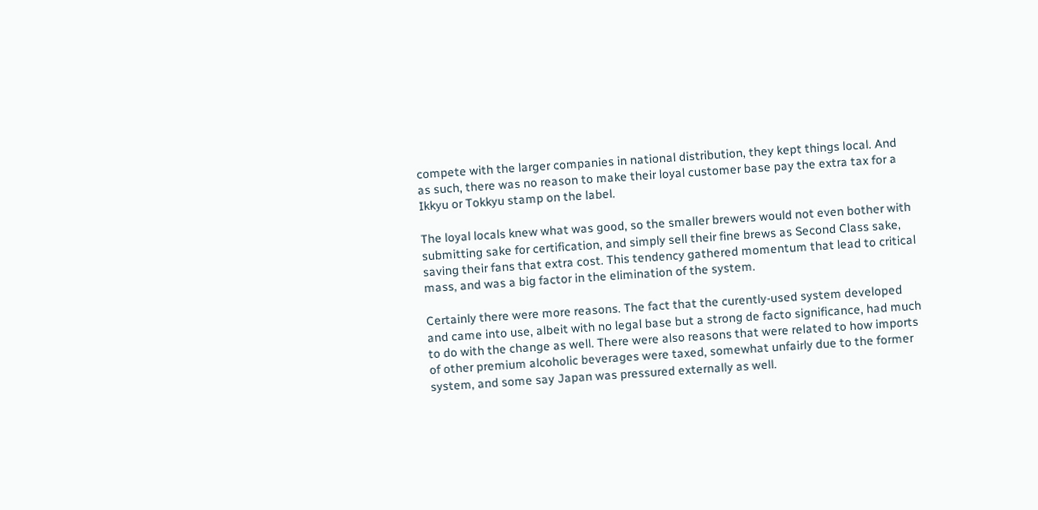compete with the larger companies in national distribution, they kept things local. And as such, there was no reason to make their loyal customer base pay the extra tax for a Ikkyu or Tokkyu stamp on the label.

The loyal locals knew what was good, so the smaller brewers would not even bother with submitting sake for certification, and simply sell their fine brews as Second Class sake, saving their fans that extra cost. This tendency gathered momentum that lead to critical mass, and was a big factor in the elimination of the system.

Certainly there were more reasons. The fact that the curently-used system developed and came into use, albeit with no legal base but a strong de facto significance, had much to do with the change as well. There were also reasons that were related to how imports of other premium alcoholic beverages were taxed, somewhat unfairly due to the former system, and some say Japan was pressured externally as well.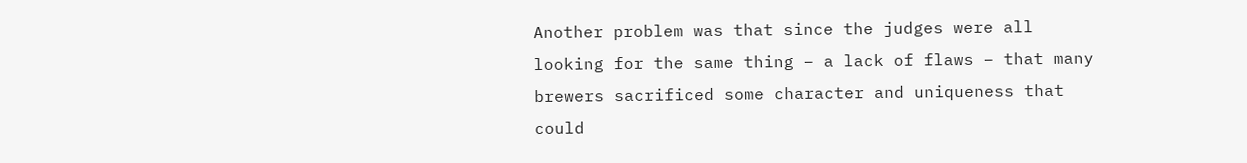Another problem was that since the judges were all looking for the same thing – a lack of flaws – that many brewers sacrificed some character and uniqueness that could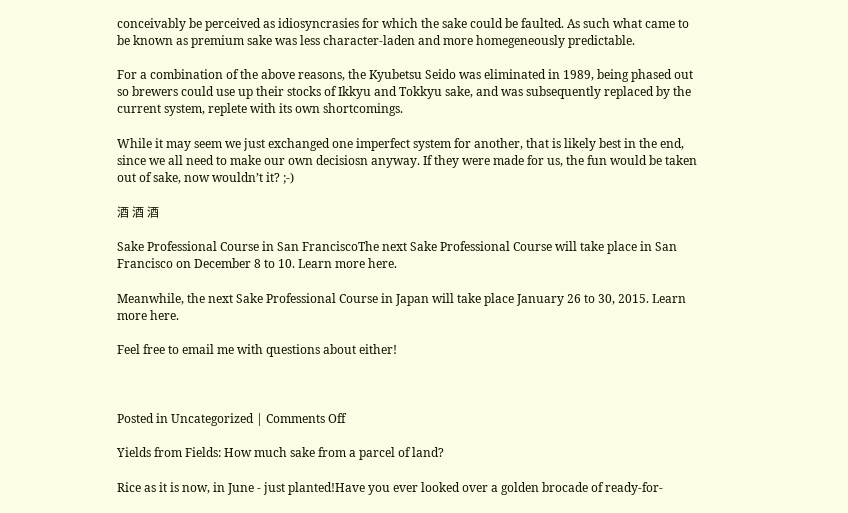conceivably be perceived as idiosyncrasies for which the sake could be faulted. As such what came to be known as premium sake was less character-laden and more homegeneously predictable.

For a combination of the above reasons, the Kyubetsu Seido was eliminated in 1989, being phased out so brewers could use up their stocks of Ikkyu and Tokkyu sake, and was subsequently replaced by the current system, replete with its own shortcomings.

While it may seem we just exchanged one imperfect system for another, that is likely best in the end, since we all need to make our own decisiosn anyway. If they were made for us, the fun would be taken out of sake, now wouldn’t it? ;-)

酒 酒 酒

Sake Professional Course in San FranciscoThe next Sake Professional Course will take place in San Francisco on December 8 to 10. Learn more here.

Meanwhile, the next Sake Professional Course in Japan will take place January 26 to 30, 2015. Learn more here.

Feel free to email me with questions about either!



Posted in Uncategorized | Comments Off

Yields from Fields: How much sake from a parcel of land?

Rice as it is now, in June - just planted!Have you ever looked over a golden brocade of ready-for-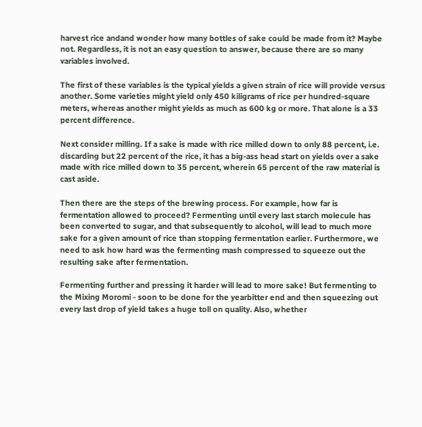harvest rice andand wonder how many bottles of sake could be made from it? Maybe not. Regardless, it is not an easy question to answer, because there are so many variables involved.

The first of these variables is the typical yields a given strain of rice will provide versus another. Some varieties might yield only 450 kiligrams of rice per hundred-square meters, whereas another might yields as much as 600 kg or more. That alone is a 33 percent difference.

Next consider milling. If a sake is made with rice milled down to only 88 percent, i.e. discarding but 22 percent of the rice, it has a big-ass head start on yields over a sake made with rice milled down to 35 percent, wherein 65 percent of the raw material is cast aside.

Then there are the steps of the brewing process. For example, how far is fermentation allowed to proceed? Fermenting until every last starch molecule has been converted to sugar, and that subsequently to alcohol, will lead to much more sake for a given amount of rice than stopping fermentation earlier. Furthermore, we need to ask how hard was the fermenting mash compressed to squeeze out the resulting sake after fermentation.

Fermenting further and pressing it harder will lead to more sake! But fermenting to the Mixing Moromi - soon to be done for the yearbitter end and then squeezing out every last drop of yield takes a huge toll on quality. Also, whether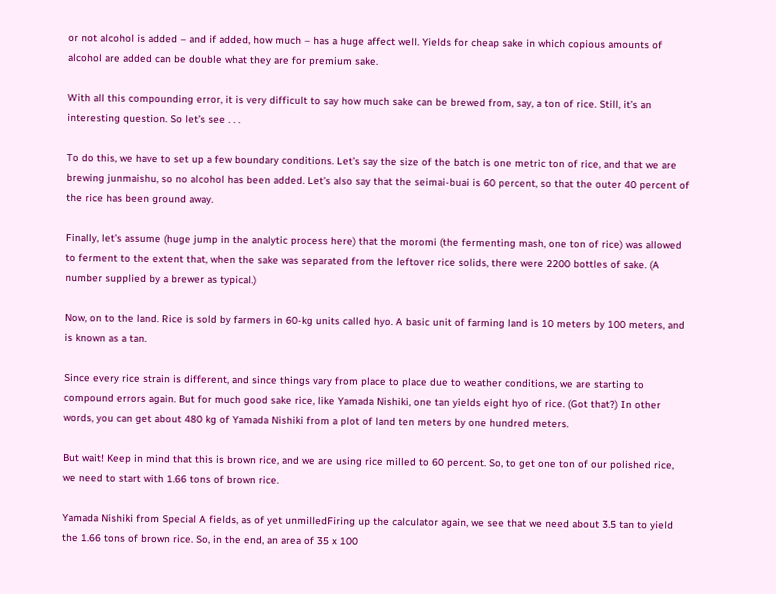or not alcohol is added – and if added, how much – has a huge affect well. Yields for cheap sake in which copious amounts of alcohol are added can be double what they are for premium sake.

With all this compounding error, it is very difficult to say how much sake can be brewed from, say, a ton of rice. Still, it’s an interesting question. So let’s see . . .

To do this, we have to set up a few boundary conditions. Let’s say the size of the batch is one metric ton of rice, and that we are brewing junmaishu, so no alcohol has been added. Let’s also say that the seimai-buai is 60 percent, so that the outer 40 percent of the rice has been ground away.

Finally, let’s assume (huge jump in the analytic process here) that the moromi (the fermenting mash, one ton of rice) was allowed to ferment to the extent that, when the sake was separated from the leftover rice solids, there were 2200 bottles of sake. (A number supplied by a brewer as typical.)

Now, on to the land. Rice is sold by farmers in 60-kg units called hyo. A basic unit of farming land is 10 meters by 100 meters, and is known as a tan.

Since every rice strain is different, and since things vary from place to place due to weather conditions, we are starting to compound errors again. But for much good sake rice, like Yamada Nishiki, one tan yields eight hyo of rice. (Got that?) In other words, you can get about 480 kg of Yamada Nishiki from a plot of land ten meters by one hundred meters.

But wait! Keep in mind that this is brown rice, and we are using rice milled to 60 percent. So, to get one ton of our polished rice, we need to start with 1.66 tons of brown rice.

Yamada Nishiki from Special A fields, as of yet unmilledFiring up the calculator again, we see that we need about 3.5 tan to yield the 1.66 tons of brown rice. So, in the end, an area of 35 x 100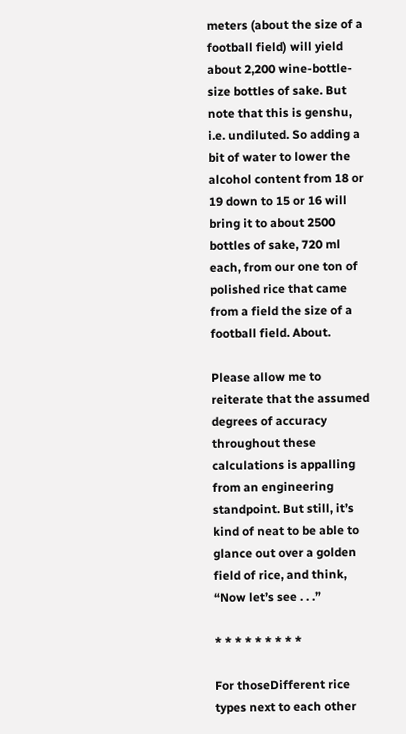meters (about the size of a football field) will yield about 2,200 wine-bottle-size bottles of sake. But note that this is genshu, i.e. undiluted. So adding a bit of water to lower the alcohol content from 18 or 19 down to 15 or 16 will bring it to about 2500 bottles of sake, 720 ml each, from our one ton of polished rice that came from a field the size of a football field. About.

Please allow me to reiterate that the assumed degrees of accuracy throughout these calculations is appalling from an engineering standpoint. But still, it’s kind of neat to be able to glance out over a golden field of rice, and think, “Now let’s see . . .”

* * * * * * * * *

For thoseDifferent rice types next to each other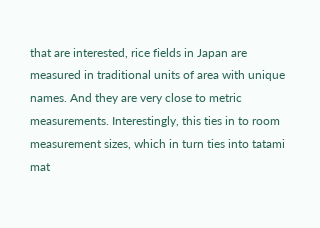that are interested, rice fields in Japan are measured in traditional units of area with unique names. And they are very close to metric measurements. Interestingly, this ties in to room measurement sizes, which in turn ties into tatami mat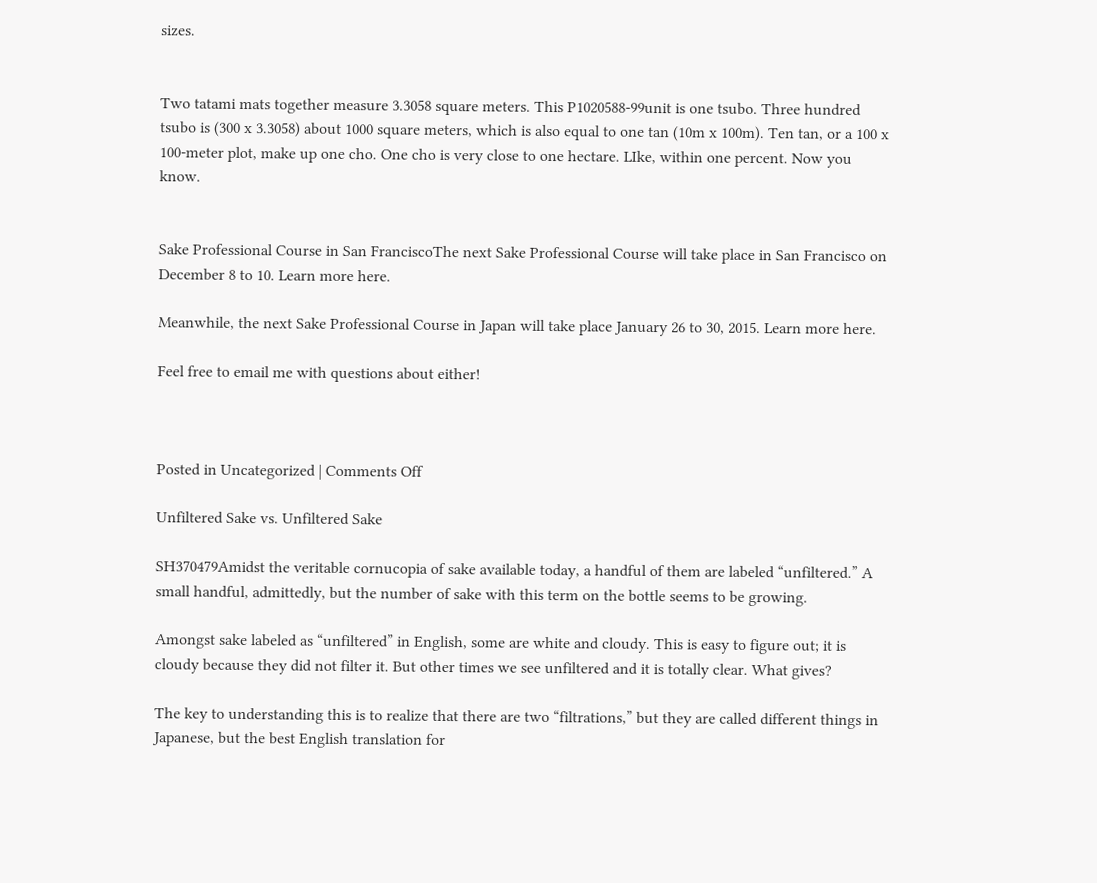sizes.


Two tatami mats together measure 3.3058 square meters. This P1020588-99unit is one tsubo. Three hundred tsubo is (300 x 3.3058) about 1000 square meters, which is also equal to one tan (10m x 100m). Ten tan, or a 100 x 100-meter plot, make up one cho. One cho is very close to one hectare. LIke, within one percent. Now you know.


Sake Professional Course in San FranciscoThe next Sake Professional Course will take place in San Francisco on December 8 to 10. Learn more here.

Meanwhile, the next Sake Professional Course in Japan will take place January 26 to 30, 2015. Learn more here.

Feel free to email me with questions about either!



Posted in Uncategorized | Comments Off

Unfiltered Sake vs. Unfiltered Sake

SH370479Amidst the veritable cornucopia of sake available today, a handful of them are labeled “unfiltered.” A small handful, admittedly, but the number of sake with this term on the bottle seems to be growing.

Amongst sake labeled as “unfiltered” in English, some are white and cloudy. This is easy to figure out; it is cloudy because they did not filter it. But other times we see unfiltered and it is totally clear. What gives?

The key to understanding this is to realize that there are two “filtrations,” but they are called different things in Japanese, but the best English translation for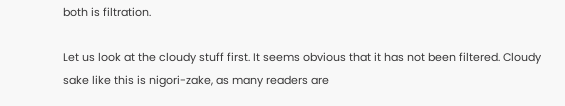both is filtration.

Let us look at the cloudy stuff first. It seems obvious that it has not been filtered. Cloudy sake like this is nigori-zake, as many readers are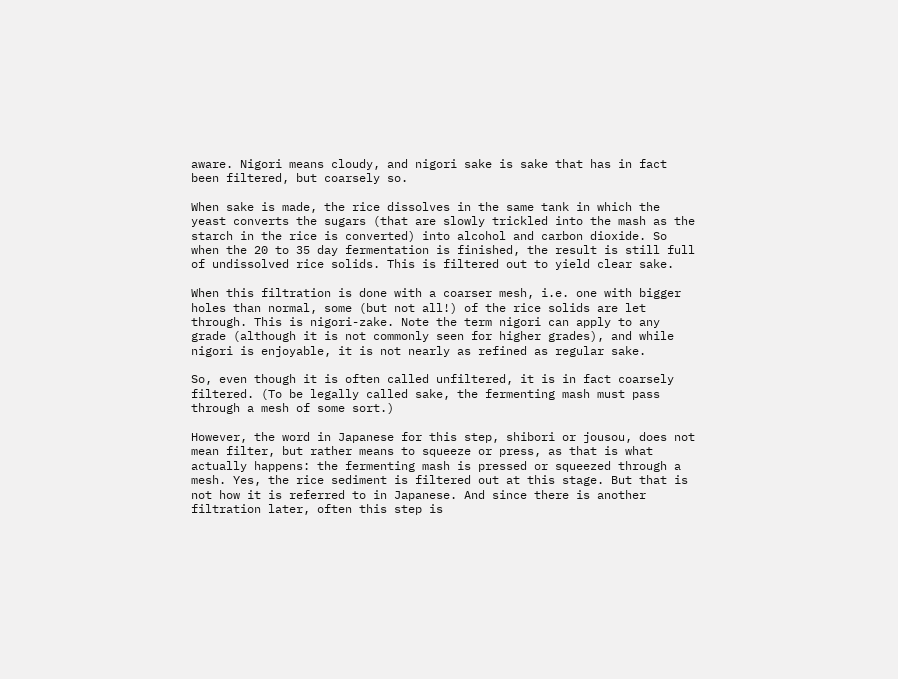aware. Nigori means cloudy, and nigori sake is sake that has in fact been filtered, but coarsely so.

When sake is made, the rice dissolves in the same tank in which the yeast converts the sugars (that are slowly trickled into the mash as the starch in the rice is converted) into alcohol and carbon dioxide. So when the 20 to 35 day fermentation is finished, the result is still full of undissolved rice solids. This is filtered out to yield clear sake.

When this filtration is done with a coarser mesh, i.e. one with bigger holes than normal, some (but not all!) of the rice solids are let through. This is nigori-zake. Note the term nigori can apply to any grade (although it is not commonly seen for higher grades), and while nigori is enjoyable, it is not nearly as refined as regular sake.

So, even though it is often called unfiltered, it is in fact coarsely filtered. (To be legally called sake, the fermenting mash must pass through a mesh of some sort.)

However, the word in Japanese for this step, shibori or jousou, does not mean filter, but rather means to squeeze or press, as that is what actually happens: the fermenting mash is pressed or squeezed through a mesh. Yes, the rice sediment is filtered out at this stage. But that is not how it is referred to in Japanese. And since there is another filtration later, often this step is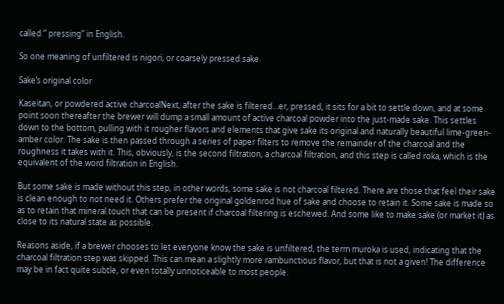called “ pressing” in English.

So one meaning of unfiltered is nigori, or coarsely pressed sake.

Sake’s original color

Kaseitan, or powdered active charcoalNext, after the sake is filtered…er, pressed, it sits for a bit to settle down, and at some point soon thereafter the brewer will dump a small amount of active charcoal powder into the just-made sake. This settles down to the bottom, pulling with it rougher flavors and elements that give sake its original and naturally beautiful lime-green-amber color. The sake is then passed through a series of paper filters to remove the remainder of the charcoal and the roughness it takes with it. This, obviously, is the second filtration, a charcoal filtration, and this step is called roka, which is the equivalent of the word filtration in English.

But some sake is made without this step, in other words, some sake is not charcoal filtered. There are those that feel their sake is clean enough to not need it. Others prefer the original goldenrod hue of sake and choose to retain it. Some sake is made so as to retain that mineral touch that can be present if charcoal filtering is eschewed. And some like to make sake (or market it) as close to its natural state as possible.

Reasons aside, if a brewer chooses to let everyone know the sake is unfiltered, the term muroka is used, indicating that the charcoal filtration step was skipped. This can mean a slightly more rambunctious flavor, but that is not a given! The difference may be in fact quite subtle, or even totally unnoticeable to most people.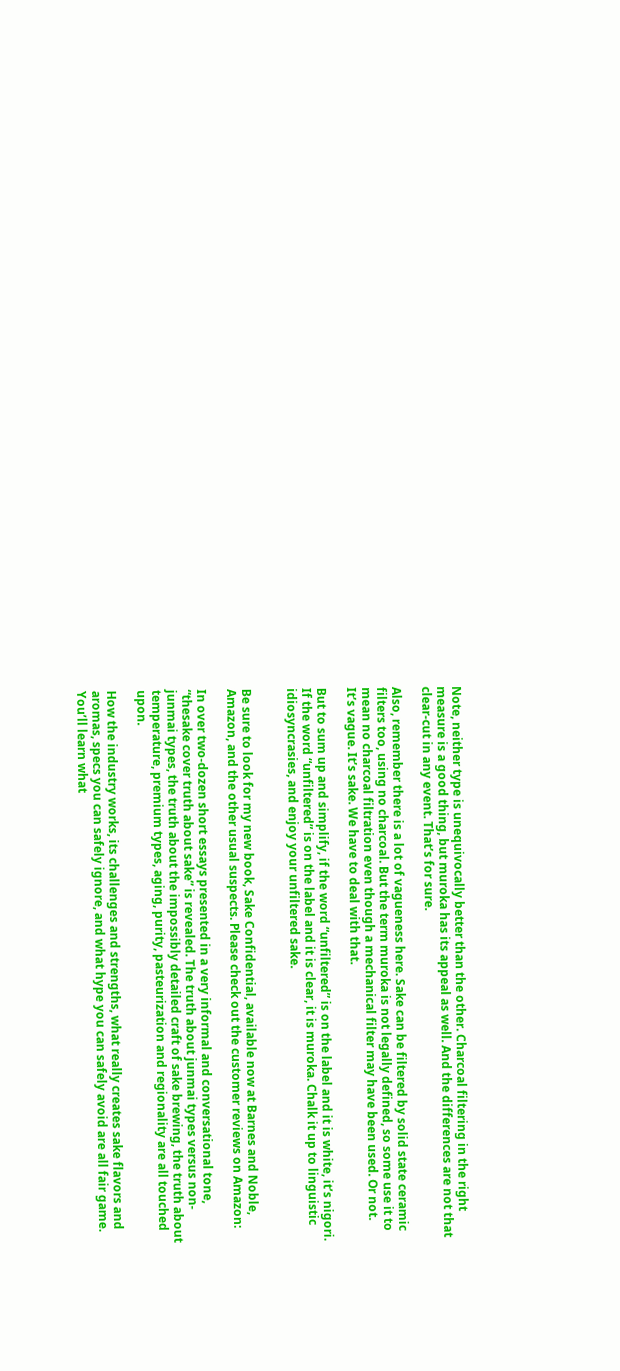Note, neither type is unequivocally better than the other. Charcoal filtering in the right measure is a good thing, but muroka has its appeal as well. And the differences are not that clear-cut in any event. That’s for sure.

Also, remember there is a lot of vagueness here. Sake can be filtered by solid state ceramic filters too, using no charcoal. But the term muroka is not legally defined, so some use it to mean no charcoal filtration even though a mechanical filter may have been used. Or not. It’s vague. It’s sake. We have to deal with that.

But to sum up and simplify, if the word “unfiltered” is on the label and it is white, it’s nigori. If the word “unfiltered” is on the label and it is clear, it is muroka. Chalk it up to linguistic idiosyncrasies, and enjoy your unfiltered sake.


Be sure to look for my new book, Sake Confidential, available now at Barnes and Noble, Amazon, and the other usual suspects. Please check out the customer reviews on Amazon:

In over two-dozen short essays presented in a very informal and conversational tone, “thesake cover truth about sake” is revealed. The truth about junmai types versus non-junmai types, the truth about the impossibly detailed craft of sake brewing, the truth about temperature, premium types, aging, purity, pasteurization and regionality are all touched upon.

How the industry works, its challenges and strengths, what really creates sake flavors and aromas, specs you can safely ignore, and what hype you can safely avoid are all fair game. You’ll learn what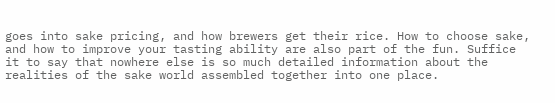goes into sake pricing, and how brewers get their rice. How to choose sake, and how to improve your tasting ability are also part of the fun. Suffice it to say that nowhere else is so much detailed information about the realities of the sake world assembled together into one place.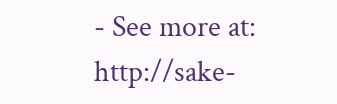- See more at: http://sake-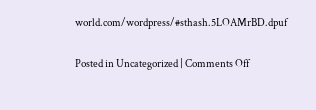world.com/wordpress/#sthash.5LOAMrBD.dpuf

Posted in Uncategorized | Comments Off